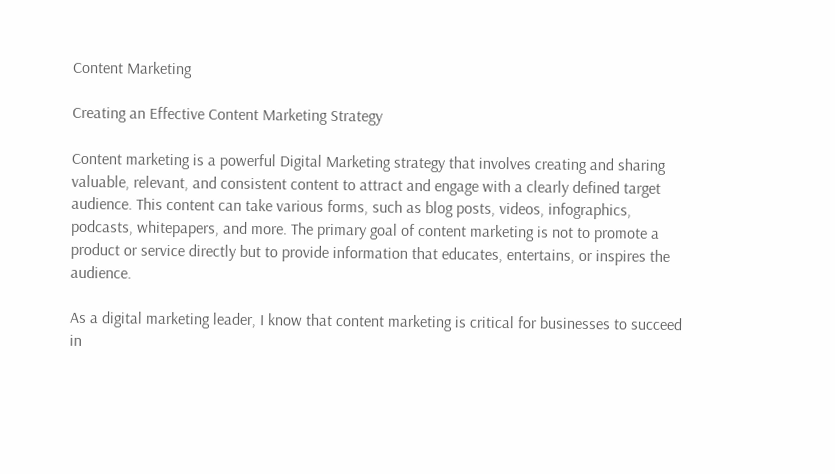Content Marketing

Creating an Effective Content Marketing Strategy

Content marketing is a powerful Digital Marketing strategy that involves creating and sharing valuable, relevant, and consistent content to attract and engage with a clearly defined target audience. This content can take various forms, such as blog posts, videos, infographics, podcasts, whitepapers, and more. The primary goal of content marketing is not to promote a product or service directly but to provide information that educates, entertains, or inspires the audience.

As a digital marketing leader, I know that content marketing is critical for businesses to succeed in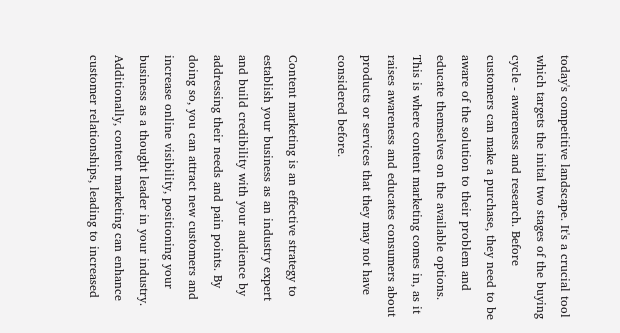today's competitive landscape. It's a crucial tool which targets the inital two stages of the buying cycle - awareness and research. Before customers can make a purchase, they need to be aware of the solution to their problem and educate themselves on the available options. This is where content marketing comes in, as it raises awareness and educates consumers about products or services that they may not have considered before.

Content marketing is an effective strategy to establish your business as an industry expert and build credibility with your audience by addressing their needs and pain points. By doing so, you can attract new customers and increase online visibility, positioning your business as a thought leader in your industry. Additionally, content marketing can enhance customer relationships, leading to increased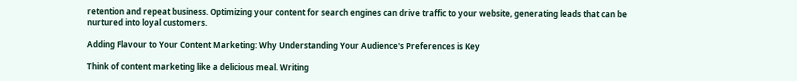retention and repeat business. Optimizing your content for search engines can drive traffic to your website, generating leads that can be nurtured into loyal customers.

Adding Flavour to Your Content Marketing: Why Understanding Your Audience's Preferences is Key

Think of content marketing like a delicious meal. Writing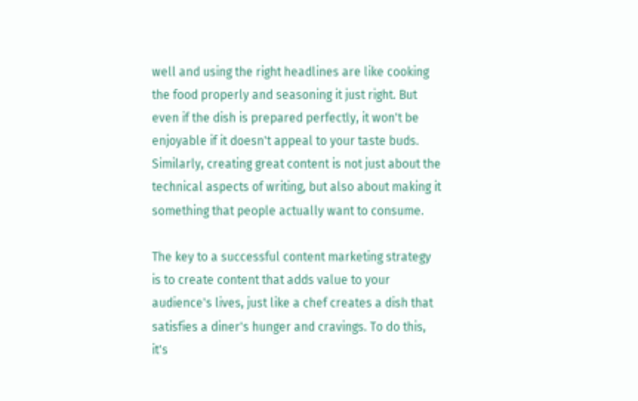well and using the right headlines are like cooking the food properly and seasoning it just right. But even if the dish is prepared perfectly, it won't be enjoyable if it doesn't appeal to your taste buds. Similarly, creating great content is not just about the technical aspects of writing, but also about making it something that people actually want to consume.

The key to a successful content marketing strategy is to create content that adds value to your audience's lives, just like a chef creates a dish that satisfies a diner's hunger and cravings. To do this, it's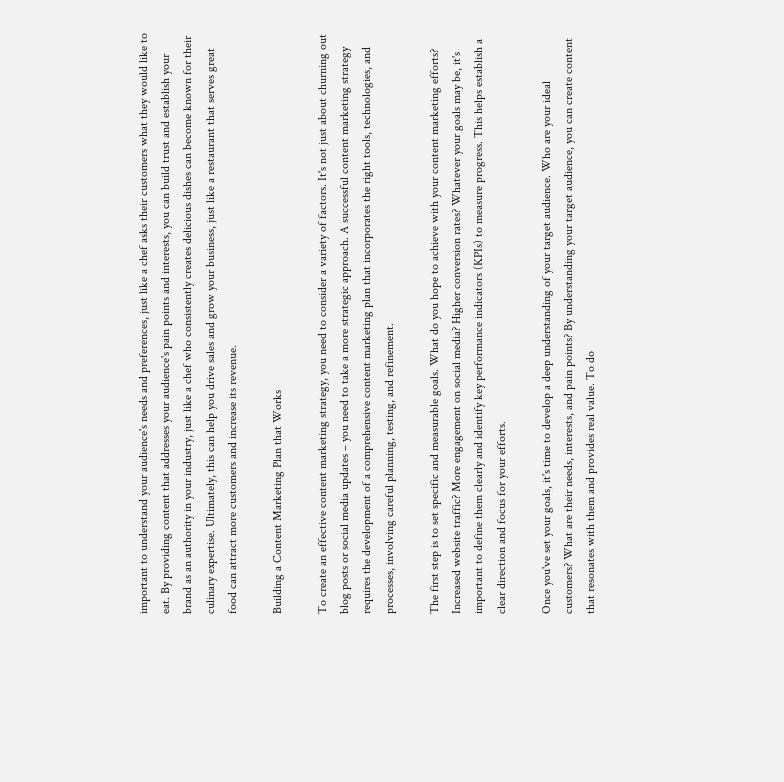important to understand your audience's needs and preferences, just like a chef asks their customers what they would like to eat. By providing content that addresses your audience's pain points and interests, you can build trust and establish your brand as an authority in your industry, just like a chef who consistently creates delicious dishes can become known for their culinary expertise. Ultimately, this can help you drive sales and grow your business, just like a restaurant that serves great food can attract more customers and increase its revenue.

Building a Content Marketing Plan that Works

To create an effective content marketing strategy, you need to consider a variety of factors. It's not just about churning out blog posts or social media updates – you need to take a more strategic approach. A successful content marketing strategy requires the development of a comprehensive content marketing plan that incorporates the right tools, technologies, and processes, involving careful planning, testing, and refinement.

The first step is to set specific and measurable goals. What do you hope to achieve with your content marketing efforts? Increased website traffic? More engagement on social media? Higher conversion rates? Whatever your goals may be, it's important to define them clearly and identify key performance indicators (KPIs) to measure progress. This helps establish a clear direction and focus for your efforts.

Once you've set your goals, it's time to develop a deep understanding of your target audience. Who are your ideal customers? What are their needs, interests, and pain points? By understanding your target audience, you can create content that resonates with them and provides real value. To do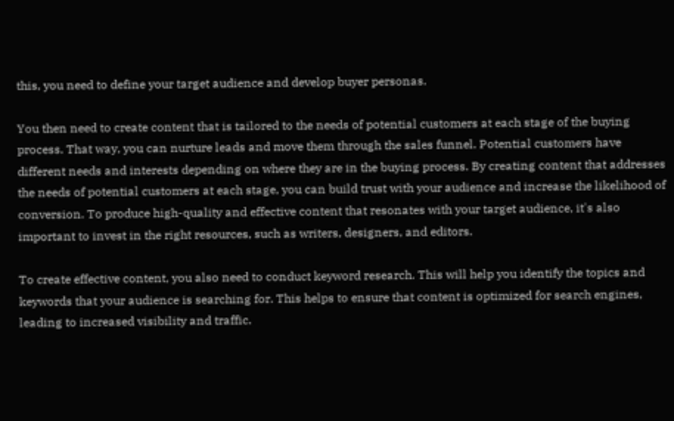this, you need to define your target audience and develop buyer personas.

You then need to create content that is tailored to the needs of potential customers at each stage of the buying process. That way, you can nurture leads and move them through the sales funnel. Potential customers have different needs and interests depending on where they are in the buying process. By creating content that addresses the needs of potential customers at each stage, you can build trust with your audience and increase the likelihood of conversion. To produce high-quality and effective content that resonates with your target audience, it's also important to invest in the right resources, such as writers, designers, and editors.

To create effective content, you also need to conduct keyword research. This will help you identify the topics and keywords that your audience is searching for. This helps to ensure that content is optimized for search engines, leading to increased visibility and traffic.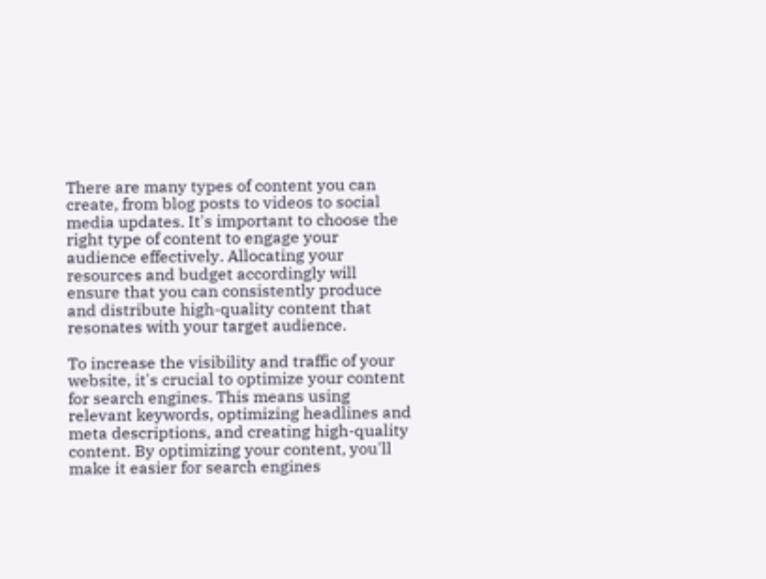There are many types of content you can create, from blog posts to videos to social media updates. It's important to choose the right type of content to engage your audience effectively. Allocating your resources and budget accordingly will ensure that you can consistently produce and distribute high-quality content that resonates with your target audience.

To increase the visibility and traffic of your website, it's crucial to optimize your content for search engines. This means using relevant keywords, optimizing headlines and meta descriptions, and creating high-quality content. By optimizing your content, you'll make it easier for search engines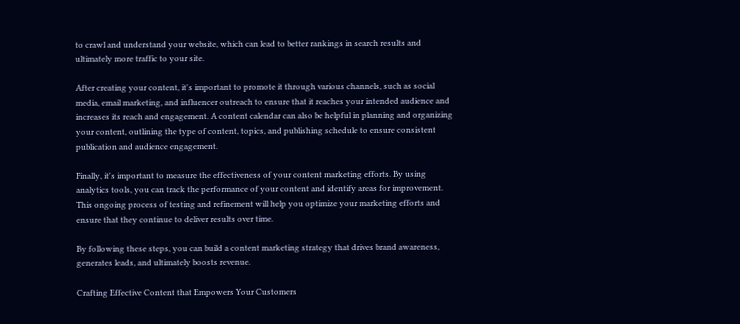to crawl and understand your website, which can lead to better rankings in search results and ultimately more traffic to your site.

After creating your content, it's important to promote it through various channels, such as social media, email marketing, and influencer outreach to ensure that it reaches your intended audience and increases its reach and engagement. A content calendar can also be helpful in planning and organizing your content, outlining the type of content, topics, and publishing schedule to ensure consistent publication and audience engagement.

Finally, it's important to measure the effectiveness of your content marketing efforts. By using analytics tools, you can track the performance of your content and identify areas for improvement. This ongoing process of testing and refinement will help you optimize your marketing efforts and ensure that they continue to deliver results over time.

By following these steps, you can build a content marketing strategy that drives brand awareness, generates leads, and ultimately boosts revenue.

Crafting Effective Content that Empowers Your Customers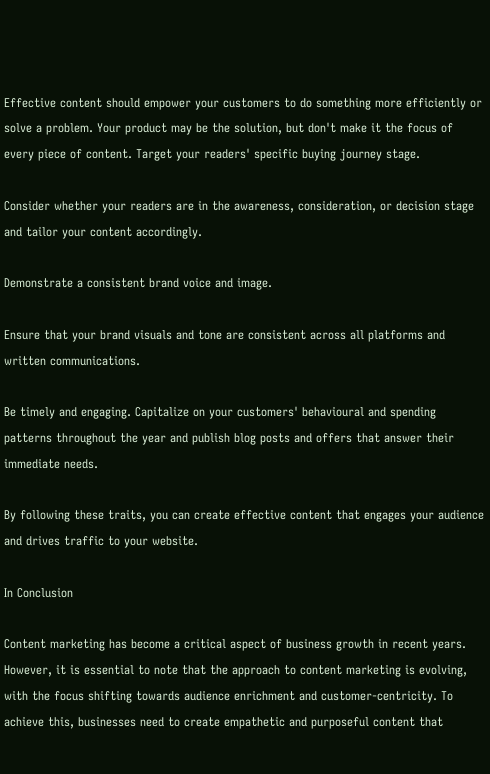Effective content should empower your customers to do something more efficiently or solve a problem. Your product may be the solution, but don't make it the focus of every piece of content. Target your readers' specific buying journey stage.

Consider whether your readers are in the awareness, consideration, or decision stage and tailor your content accordingly.

Demonstrate a consistent brand voice and image.

Ensure that your brand visuals and tone are consistent across all platforms and written communications.

Be timely and engaging. Capitalize on your customers' behavioural and spending patterns throughout the year and publish blog posts and offers that answer their immediate needs.

By following these traits, you can create effective content that engages your audience and drives traffic to your website.

In Conclusion

Content marketing has become a critical aspect of business growth in recent years. However, it is essential to note that the approach to content marketing is evolving, with the focus shifting towards audience enrichment and customer-centricity. To achieve this, businesses need to create empathetic and purposeful content that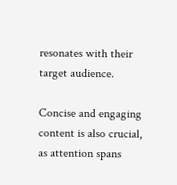resonates with their target audience.

Concise and engaging content is also crucial, as attention spans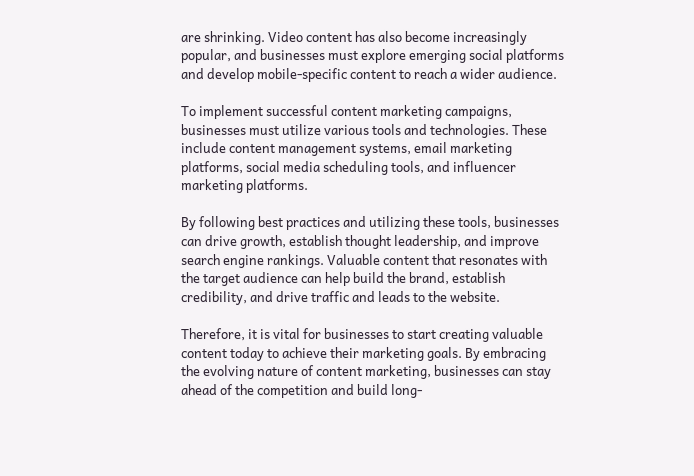are shrinking. Video content has also become increasingly popular, and businesses must explore emerging social platforms and develop mobile-specific content to reach a wider audience.

To implement successful content marketing campaigns, businesses must utilize various tools and technologies. These include content management systems, email marketing platforms, social media scheduling tools, and influencer marketing platforms.

By following best practices and utilizing these tools, businesses can drive growth, establish thought leadership, and improve search engine rankings. Valuable content that resonates with the target audience can help build the brand, establish credibility, and drive traffic and leads to the website.

Therefore, it is vital for businesses to start creating valuable content today to achieve their marketing goals. By embracing the evolving nature of content marketing, businesses can stay ahead of the competition and build long-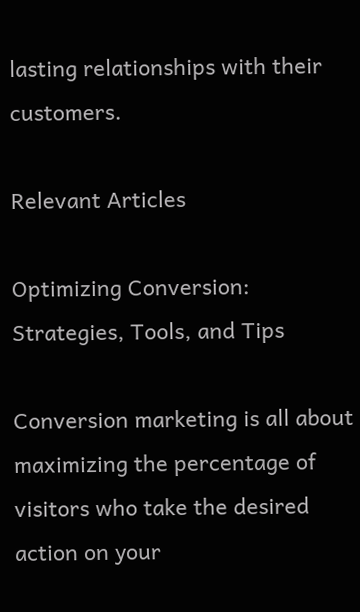lasting relationships with their customers.

Relevant Articles

Optimizing Conversion: Strategies, Tools, and Tips

Conversion marketing is all about maximizing the percentage of visitors who take the desired action on your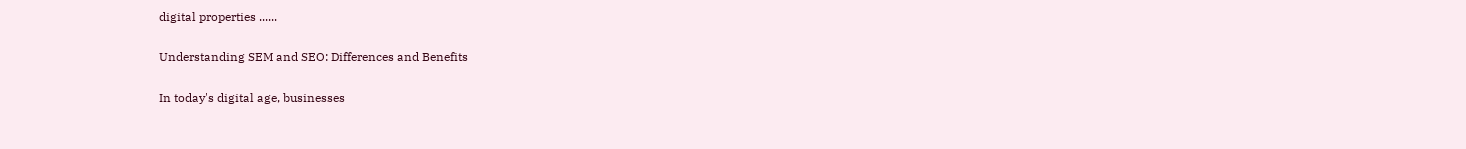digital properties ......

Understanding SEM and SEO: Differences and Benefits

In today's digital age, businesses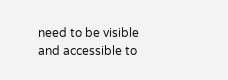need to be visible and accessible to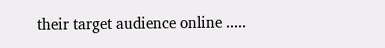their target audience online .....